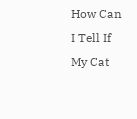How Can I Tell If My Cat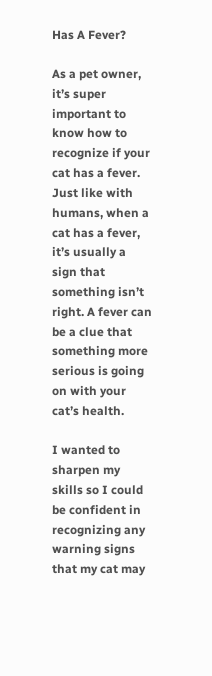Has A Fever?

As a pet owner, it’s super important to know how to recognize if your cat has a fever. Just like with humans, when a cat has a fever, it’s usually a sign that something isn’t right. A fever can be a clue that something more serious is going on with your cat’s health.

I wanted to sharpen my skills so I could be confident in recognizing any warning signs that my cat may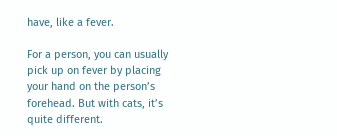have, like a fever.

For a person, you can usually pick up on fever by placing your hand on the person’s forehead. But with cats, it’s quite different.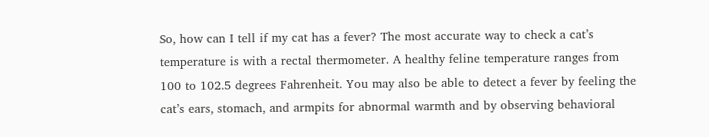So, how can I tell if my cat has a fever? The most accurate way to check a cat’s temperature is with a rectal thermometer. A healthy feline temperature ranges from 100 to 102.5 degrees Fahrenheit. You may also be able to detect a fever by feeling the cat’s ears, stomach, and armpits for abnormal warmth and by observing behavioral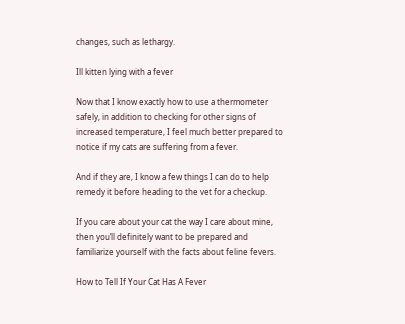changes, such as lethargy.

Ill kitten lying with a fever

Now that I know exactly how to use a thermometer safely, in addition to checking for other signs of increased temperature, I feel much better prepared to notice if my cats are suffering from a fever.

And if they are, I know a few things I can do to help remedy it before heading to the vet for a checkup.

If you care about your cat the way I care about mine, then you’ll definitely want to be prepared and familiarize yourself with the facts about feline fevers.

How to Tell If Your Cat Has A Fever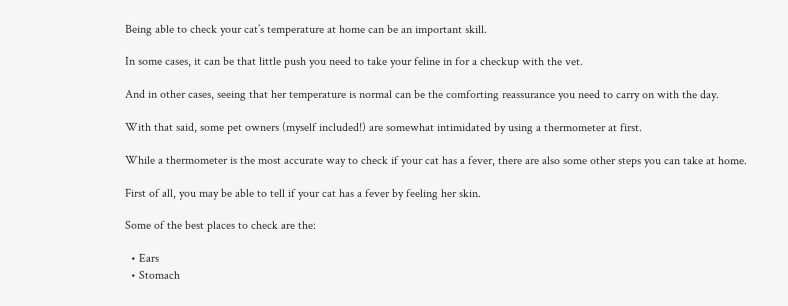Being able to check your cat’s temperature at home can be an important skill.

In some cases, it can be that little push you need to take your feline in for a checkup with the vet.

And in other cases, seeing that her temperature is normal can be the comforting reassurance you need to carry on with the day.

With that said, some pet owners (myself included!) are somewhat intimidated by using a thermometer at first.

While a thermometer is the most accurate way to check if your cat has a fever, there are also some other steps you can take at home.

First of all, you may be able to tell if your cat has a fever by feeling her skin.

Some of the best places to check are the:

  • Ears
  • Stomach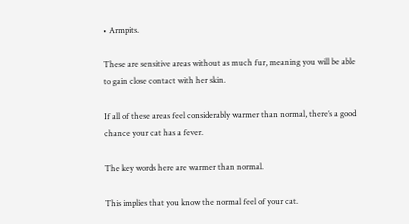• Armpits.

These are sensitive areas without as much fur, meaning you will be able to gain close contact with her skin.

If all of these areas feel considerably warmer than normal, there’s a good chance your cat has a fever.

The key words here are warmer than normal.

This implies that you know the normal feel of your cat.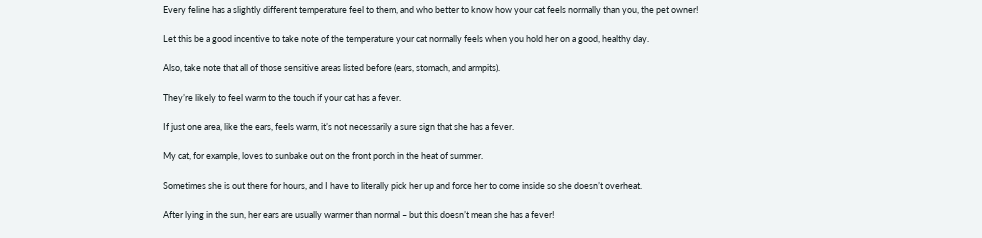Every feline has a slightly different temperature feel to them, and who better to know how your cat feels normally than you, the pet owner!

Let this be a good incentive to take note of the temperature your cat normally feels when you hold her on a good, healthy day.

Also, take note that all of those sensitive areas listed before (ears, stomach, and armpits).

They’re likely to feel warm to the touch if your cat has a fever.

If just one area, like the ears, feels warm, it’s not necessarily a sure sign that she has a fever.

My cat, for example, loves to sunbake out on the front porch in the heat of summer.

Sometimes she is out there for hours, and I have to literally pick her up and force her to come inside so she doesn’t overheat.

After lying in the sun, her ears are usually warmer than normal – but this doesn’t mean she has a fever!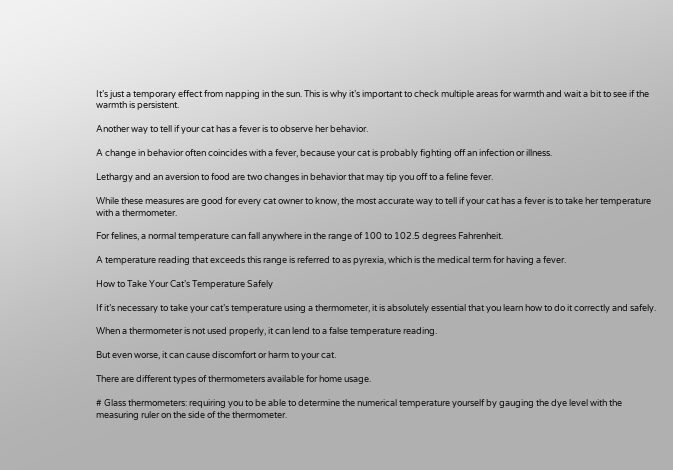It’s just a temporary effect from napping in the sun. This is why it’s important to check multiple areas for warmth and wait a bit to see if the warmth is persistent.

Another way to tell if your cat has a fever is to observe her behavior.

A change in behavior often coincides with a fever, because your cat is probably fighting off an infection or illness.

Lethargy and an aversion to food are two changes in behavior that may tip you off to a feline fever.

While these measures are good for every cat owner to know, the most accurate way to tell if your cat has a fever is to take her temperature with a thermometer.

For felines, a normal temperature can fall anywhere in the range of 100 to 102.5 degrees Fahrenheit.

A temperature reading that exceeds this range is referred to as pyrexia, which is the medical term for having a fever.

How to Take Your Cat’s Temperature Safely

If it’s necessary to take your cat’s temperature using a thermometer, it is absolutely essential that you learn how to do it correctly and safely.

When a thermometer is not used properly, it can lend to a false temperature reading.

But even worse, it can cause discomfort or harm to your cat.

There are different types of thermometers available for home usage.

# Glass thermometers: requiring you to be able to determine the numerical temperature yourself by gauging the dye level with the measuring ruler on the side of the thermometer.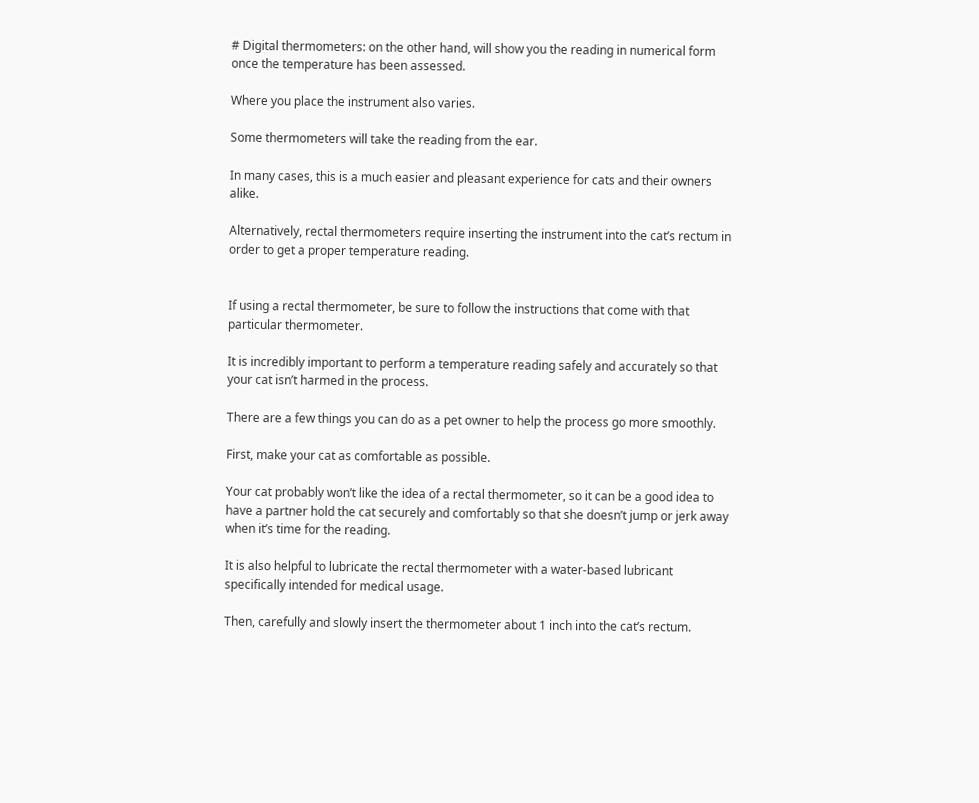# Digital thermometers: on the other hand, will show you the reading in numerical form once the temperature has been assessed.

Where you place the instrument also varies.

Some thermometers will take the reading from the ear.

In many cases, this is a much easier and pleasant experience for cats and their owners alike.

Alternatively, rectal thermometers require inserting the instrument into the cat’s rectum in order to get a proper temperature reading.


If using a rectal thermometer, be sure to follow the instructions that come with that particular thermometer.

It is incredibly important to perform a temperature reading safely and accurately so that your cat isn’t harmed in the process.

There are a few things you can do as a pet owner to help the process go more smoothly.

First, make your cat as comfortable as possible.

Your cat probably won’t like the idea of a rectal thermometer, so it can be a good idea to have a partner hold the cat securely and comfortably so that she doesn’t jump or jerk away when it’s time for the reading.

It is also helpful to lubricate the rectal thermometer with a water-based lubricant specifically intended for medical usage.

Then, carefully and slowly insert the thermometer about 1 inch into the cat’s rectum.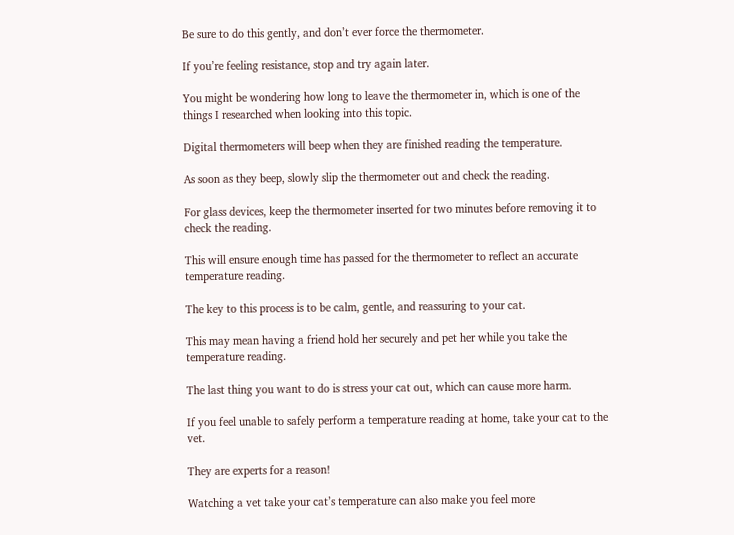Be sure to do this gently, and don’t ever force the thermometer.

If you’re feeling resistance, stop and try again later.

You might be wondering how long to leave the thermometer in, which is one of the things I researched when looking into this topic.

Digital thermometers will beep when they are finished reading the temperature.

As soon as they beep, slowly slip the thermometer out and check the reading.

For glass devices, keep the thermometer inserted for two minutes before removing it to check the reading.

This will ensure enough time has passed for the thermometer to reflect an accurate temperature reading.

The key to this process is to be calm, gentle, and reassuring to your cat.

This may mean having a friend hold her securely and pet her while you take the temperature reading.

The last thing you want to do is stress your cat out, which can cause more harm.

If you feel unable to safely perform a temperature reading at home, take your cat to the vet.

They are experts for a reason!

Watching a vet take your cat’s temperature can also make you feel more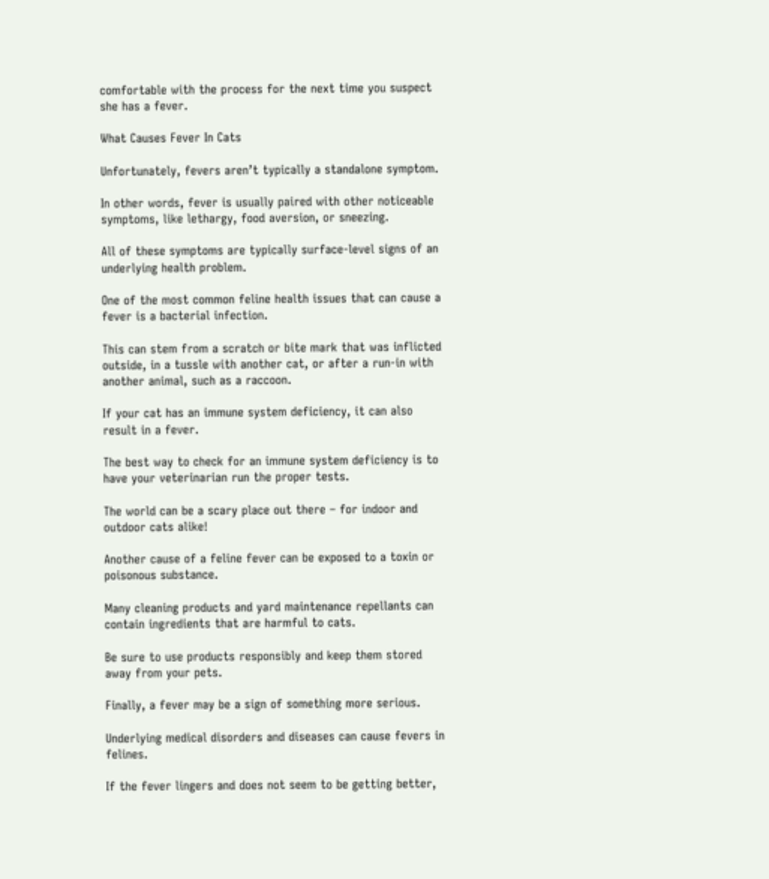comfortable with the process for the next time you suspect she has a fever.

What Causes Fever In Cats

Unfortunately, fevers aren’t typically a standalone symptom.

In other words, fever is usually paired with other noticeable symptoms, like lethargy, food aversion, or sneezing.

All of these symptoms are typically surface-level signs of an underlying health problem.

One of the most common feline health issues that can cause a fever is a bacterial infection.

This can stem from a scratch or bite mark that was inflicted outside, in a tussle with another cat, or after a run-in with another animal, such as a raccoon.

If your cat has an immune system deficiency, it can also result in a fever.

The best way to check for an immune system deficiency is to have your veterinarian run the proper tests.

The world can be a scary place out there – for indoor and outdoor cats alike!

Another cause of a feline fever can be exposed to a toxin or poisonous substance.

Many cleaning products and yard maintenance repellants can contain ingredients that are harmful to cats.

Be sure to use products responsibly and keep them stored away from your pets.

Finally, a fever may be a sign of something more serious.

Underlying medical disorders and diseases can cause fevers in felines.

If the fever lingers and does not seem to be getting better,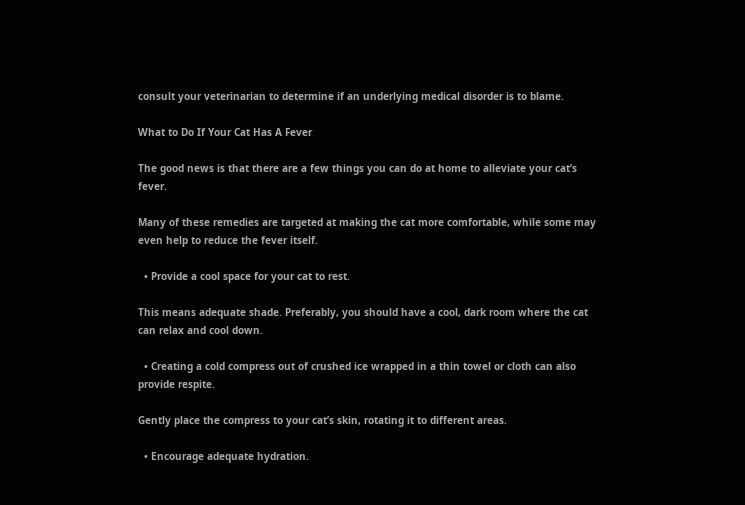consult your veterinarian to determine if an underlying medical disorder is to blame.

What to Do If Your Cat Has A Fever

The good news is that there are a few things you can do at home to alleviate your cat’s fever.

Many of these remedies are targeted at making the cat more comfortable, while some may even help to reduce the fever itself.

  • Provide a cool space for your cat to rest.

This means adequate shade. Preferably, you should have a cool, dark room where the cat can relax and cool down.

  • Creating a cold compress out of crushed ice wrapped in a thin towel or cloth can also provide respite.

Gently place the compress to your cat’s skin, rotating it to different areas.

  • Encourage adequate hydration.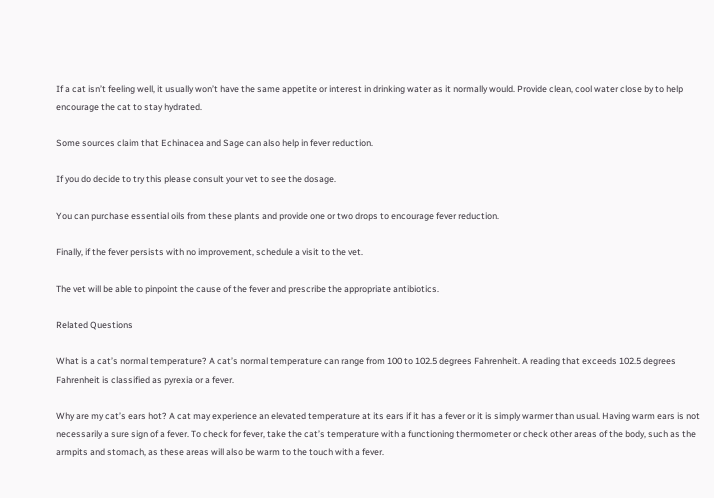If a cat isn’t feeling well, it usually won’t have the same appetite or interest in drinking water as it normally would. Provide clean, cool water close by to help encourage the cat to stay hydrated.

Some sources claim that Echinacea and Sage can also help in fever reduction.

If you do decide to try this please consult your vet to see the dosage.

You can purchase essential oils from these plants and provide one or two drops to encourage fever reduction.

Finally, if the fever persists with no improvement, schedule a visit to the vet.

The vet will be able to pinpoint the cause of the fever and prescribe the appropriate antibiotics.

Related Questions

What is a cat’s normal temperature? A cat’s normal temperature can range from 100 to 102.5 degrees Fahrenheit. A reading that exceeds 102.5 degrees Fahrenheit is classified as pyrexia or a fever.

Why are my cat’s ears hot? A cat may experience an elevated temperature at its ears if it has a fever or it is simply warmer than usual. Having warm ears is not necessarily a sure sign of a fever. To check for fever, take the cat’s temperature with a functioning thermometer or check other areas of the body, such as the armpits and stomach, as these areas will also be warm to the touch with a fever.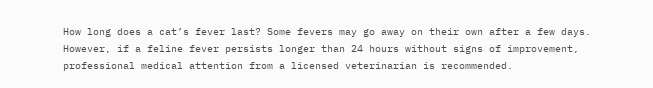How long does a cat’s fever last? Some fevers may go away on their own after a few days. However, if a feline fever persists longer than 24 hours without signs of improvement, professional medical attention from a licensed veterinarian is recommended.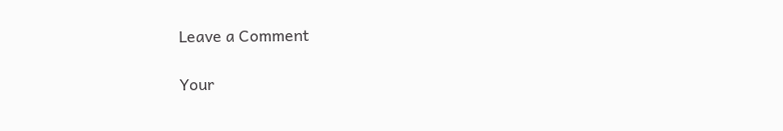Leave a Comment

Your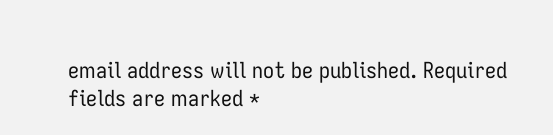email address will not be published. Required fields are marked *